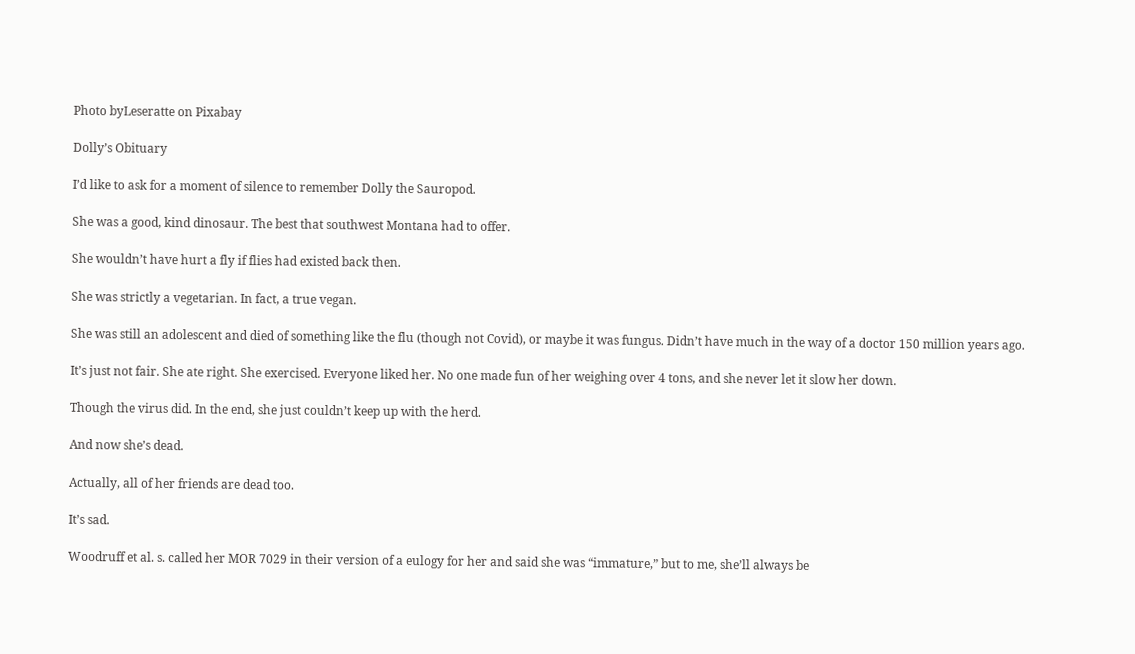Photo byLeseratte on Pixabay

Dolly’s Obituary

I’d like to ask for a moment of silence to remember Dolly the Sauropod.

She was a good, kind dinosaur. The best that southwest Montana had to offer.

She wouldn’t have hurt a fly if flies had existed back then.

She was strictly a vegetarian. In fact, a true vegan.

She was still an adolescent and died of something like the flu (though not Covid), or maybe it was fungus. Didn’t have much in the way of a doctor 150 million years ago.

It’s just not fair. She ate right. She exercised. Everyone liked her. No one made fun of her weighing over 4 tons, and she never let it slow her down.

Though the virus did. In the end, she just couldn’t keep up with the herd.

And now she’s dead.

Actually, all of her friends are dead too.

It’s sad.

Woodruff et al. s. called her MOR 7029 in their version of a eulogy for her and said she was “immature,” but to me, she’ll always be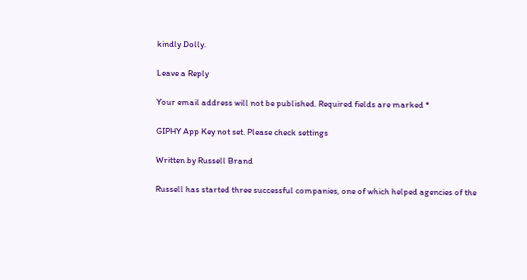kindly Dolly.

Leave a Reply

Your email address will not be published. Required fields are marked *

GIPHY App Key not set. Please check settings

Written by Russell Brand

Russell has started three successful companies, one of which helped agencies of the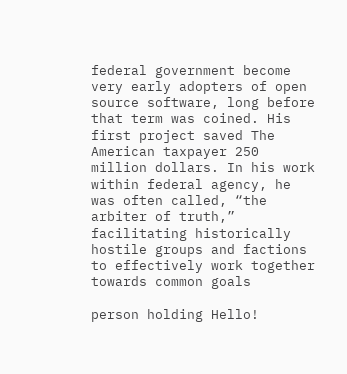federal government become very early adopters of open source software, long before that term was coined. His first project saved The American taxpayer 250 million dollars. In his work within federal agency, he was often called, “the arbiter of truth,” facilitating historically hostile groups and factions to effectively work together towards common goals

person holding Hello!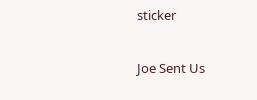sticker

Joe Sent Us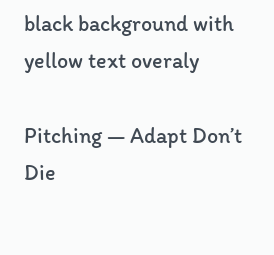black background with yellow text overaly

Pitching — Adapt Don’t Die